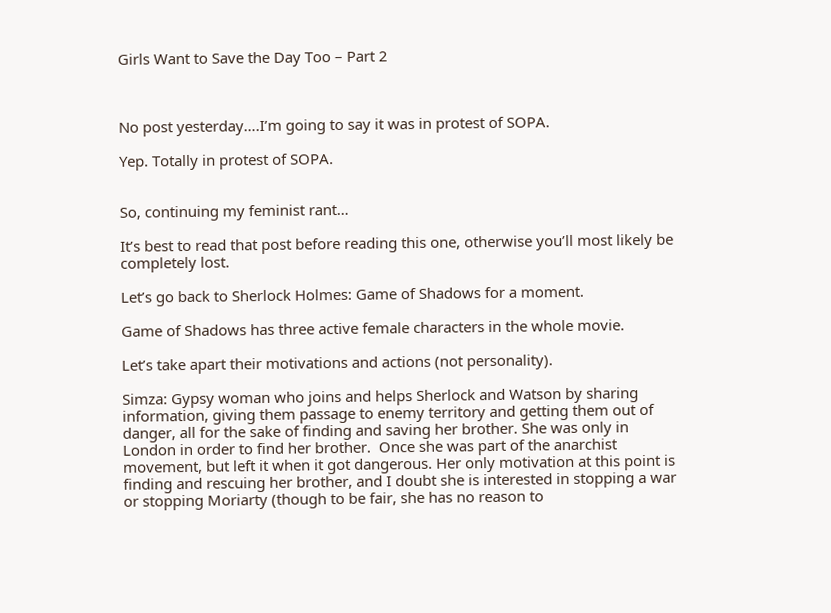Girls Want to Save the Day Too – Part 2



No post yesterday….I’m going to say it was in protest of SOPA.

Yep. Totally in protest of SOPA.


So, continuing my feminist rant…

It’s best to read that post before reading this one, otherwise you’ll most likely be completely lost.

Let’s go back to Sherlock Holmes: Game of Shadows for a moment.

Game of Shadows has three active female characters in the whole movie.

Let’s take apart their motivations and actions (not personality).

Simza: Gypsy woman who joins and helps Sherlock and Watson by sharing information, giving them passage to enemy territory and getting them out of danger, all for the sake of finding and saving her brother. She was only in London in order to find her brother.  Once she was part of the anarchist movement, but left it when it got dangerous. Her only motivation at this point is finding and rescuing her brother, and I doubt she is interested in stopping a war or stopping Moriarty (though to be fair, she has no reason to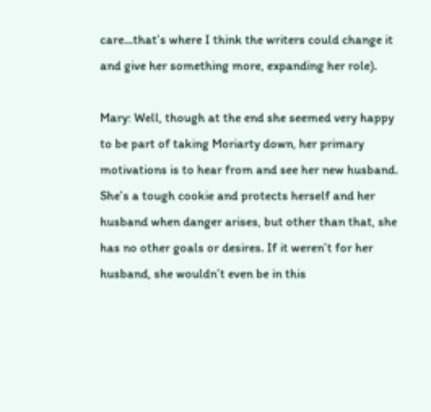care…that’s where I think the writers could change it and give her something more, expanding her role).

Mary: Well, though at the end she seemed very happy to be part of taking Moriarty down, her primary motivations is to hear from and see her new husband. She’s a tough cookie and protects herself and her husband when danger arises, but other than that, she has no other goals or desires. If it weren’t for her husband, she wouldn’t even be in this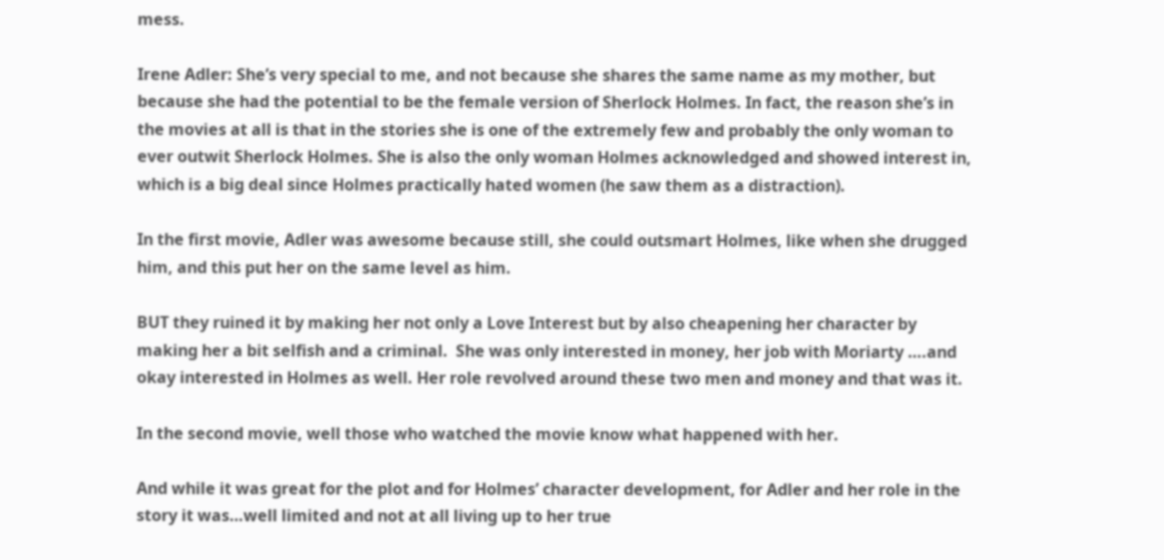mess.

Irene Adler: She’s very special to me, and not because she shares the same name as my mother, but because she had the potential to be the female version of Sherlock Holmes. In fact, the reason she’s in the movies at all is that in the stories she is one of the extremely few and probably the only woman to ever outwit Sherlock Holmes. She is also the only woman Holmes acknowledged and showed interest in, which is a big deal since Holmes practically hated women (he saw them as a distraction).

In the first movie, Adler was awesome because still, she could outsmart Holmes, like when she drugged him, and this put her on the same level as him.

BUT they ruined it by making her not only a Love Interest but by also cheapening her character by making her a bit selfish and a criminal.  She was only interested in money, her job with Moriarty ….and okay interested in Holmes as well. Her role revolved around these two men and money and that was it.

In the second movie, well those who watched the movie know what happened with her.

And while it was great for the plot and for Holmes’ character development, for Adler and her role in the story it was…well limited and not at all living up to her true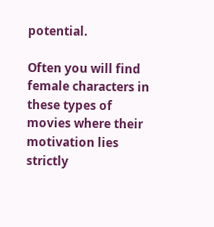potential.

Often you will find female characters in these types of movies where their motivation lies strictly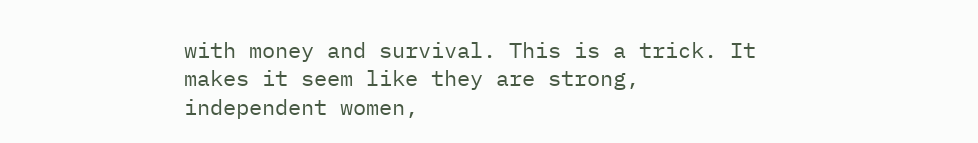with money and survival. This is a trick. It makes it seem like they are strong, independent women,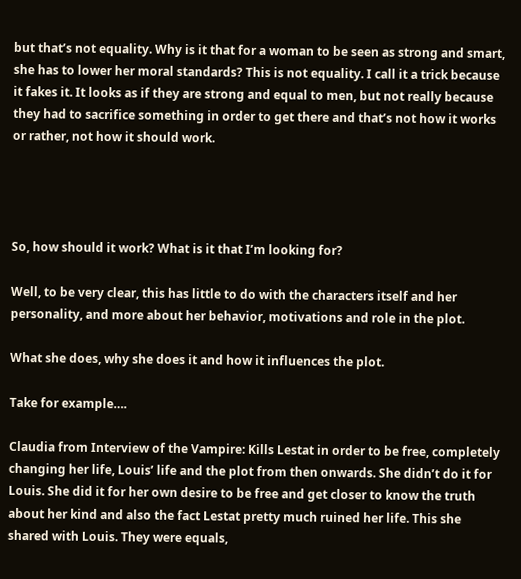but that’s not equality. Why is it that for a woman to be seen as strong and smart, she has to lower her moral standards? This is not equality. I call it a trick because it fakes it. It looks as if they are strong and equal to men, but not really because they had to sacrifice something in order to get there and that’s not how it works or rather, not how it should work.




So, how should it work? What is it that I’m looking for?

Well, to be very clear, this has little to do with the characters itself and her personality, and more about her behavior, motivations and role in the plot.

What she does, why she does it and how it influences the plot.

Take for example….

Claudia from Interview of the Vampire: Kills Lestat in order to be free, completely changing her life, Louis’ life and the plot from then onwards. She didn’t do it for Louis. She did it for her own desire to be free and get closer to know the truth about her kind and also the fact Lestat pretty much ruined her life. This she shared with Louis. They were equals,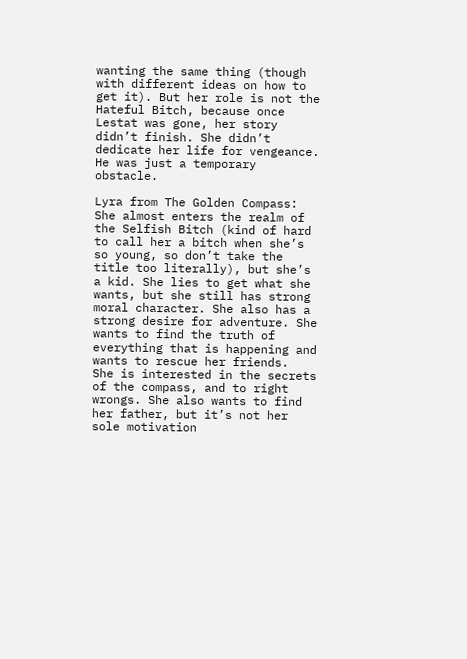wanting the same thing (though with different ideas on how to get it). But her role is not the Hateful Bitch, because once Lestat was gone, her story didn’t finish. She didn’t dedicate her life for vengeance. He was just a temporary obstacle.

Lyra from The Golden Compass: She almost enters the realm of the Selfish Bitch (kind of hard to call her a bitch when she’s so young, so don’t take the title too literally), but she’s a kid. She lies to get what she wants, but she still has strong moral character. She also has a strong desire for adventure. She wants to find the truth of everything that is happening and wants to rescue her friends.  She is interested in the secrets of the compass, and to right wrongs. She also wants to find her father, but it’s not her sole motivation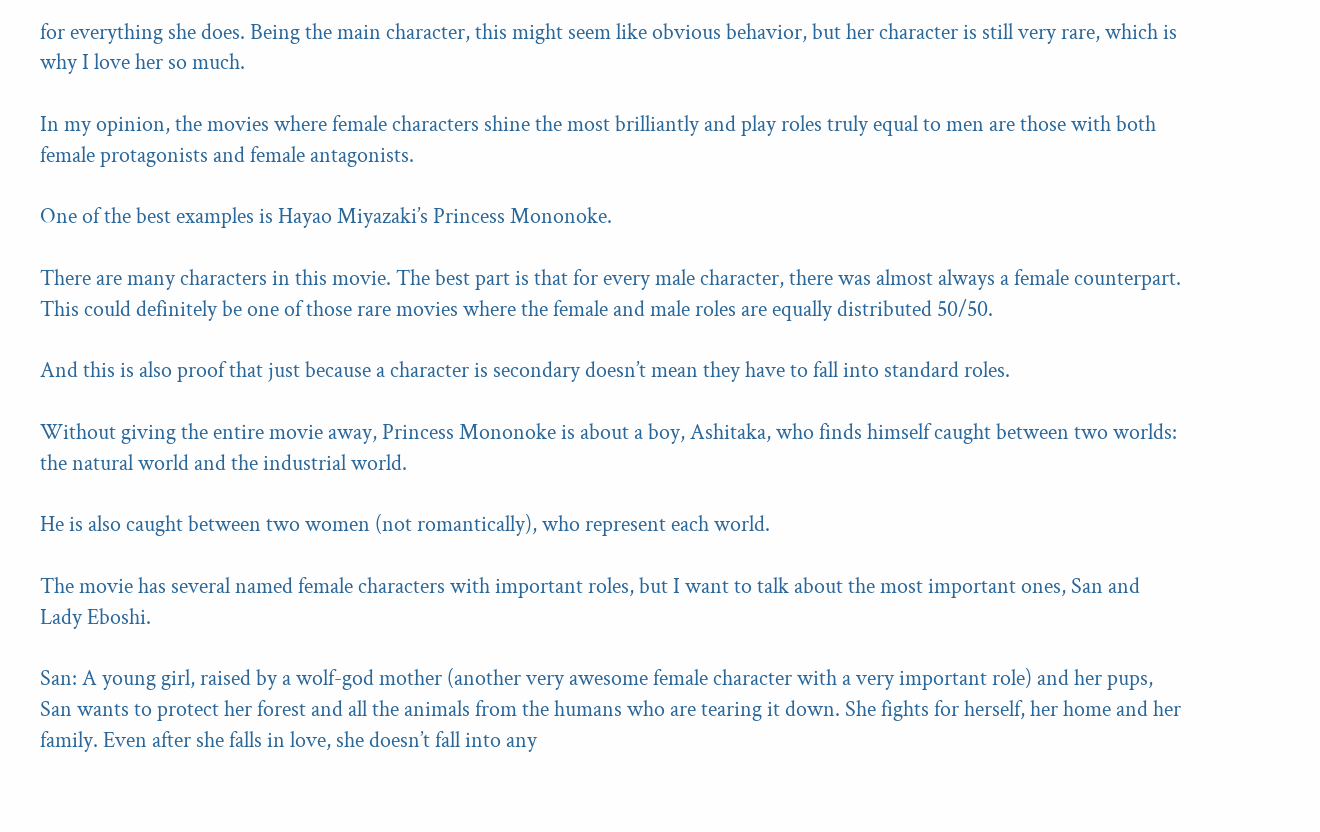for everything she does. Being the main character, this might seem like obvious behavior, but her character is still very rare, which is why I love her so much.

In my opinion, the movies where female characters shine the most brilliantly and play roles truly equal to men are those with both female protagonists and female antagonists.

One of the best examples is Hayao Miyazaki’s Princess Mononoke.

There are many characters in this movie. The best part is that for every male character, there was almost always a female counterpart. This could definitely be one of those rare movies where the female and male roles are equally distributed 50/50.

And this is also proof that just because a character is secondary doesn’t mean they have to fall into standard roles.

Without giving the entire movie away, Princess Mononoke is about a boy, Ashitaka, who finds himself caught between two worlds: the natural world and the industrial world.

He is also caught between two women (not romantically), who represent each world.

The movie has several named female characters with important roles, but I want to talk about the most important ones, San and Lady Eboshi.

San: A young girl, raised by a wolf-god mother (another very awesome female character with a very important role) and her pups, San wants to protect her forest and all the animals from the humans who are tearing it down. She fights for herself, her home and her family. Even after she falls in love, she doesn’t fall into any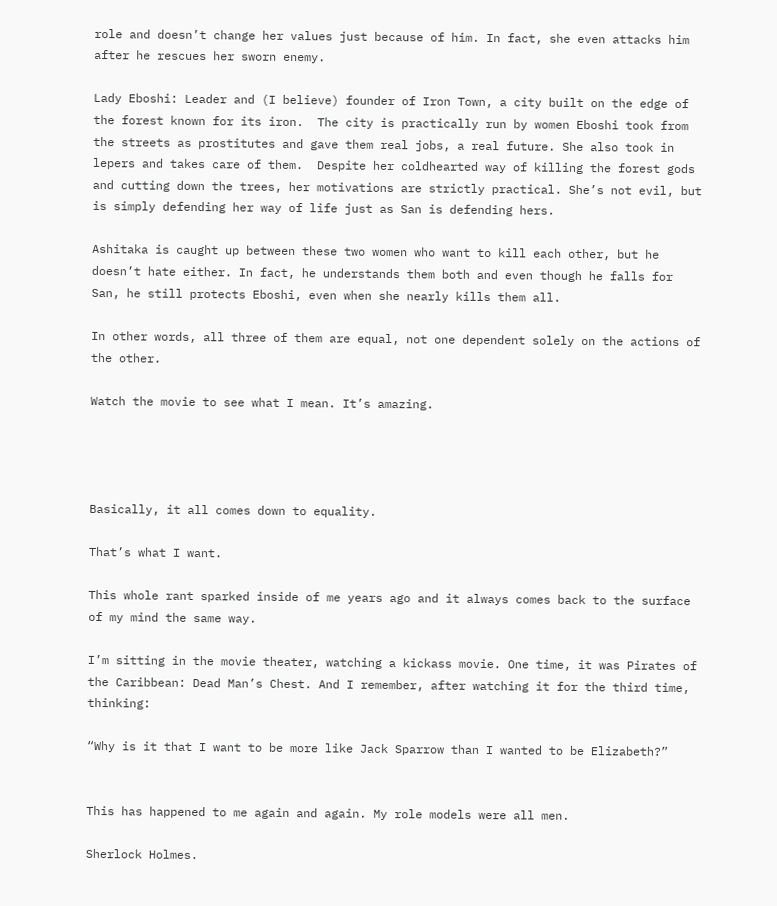role and doesn’t change her values just because of him. In fact, she even attacks him after he rescues her sworn enemy.

Lady Eboshi: Leader and (I believe) founder of Iron Town, a city built on the edge of the forest known for its iron.  The city is practically run by women Eboshi took from the streets as prostitutes and gave them real jobs, a real future. She also took in lepers and takes care of them.  Despite her coldhearted way of killing the forest gods and cutting down the trees, her motivations are strictly practical. She’s not evil, but is simply defending her way of life just as San is defending hers.

Ashitaka is caught up between these two women who want to kill each other, but he doesn’t hate either. In fact, he understands them both and even though he falls for San, he still protects Eboshi, even when she nearly kills them all.

In other words, all three of them are equal, not one dependent solely on the actions of the other.

Watch the movie to see what I mean. It’s amazing.




Basically, it all comes down to equality.

That’s what I want.

This whole rant sparked inside of me years ago and it always comes back to the surface of my mind the same way.

I’m sitting in the movie theater, watching a kickass movie. One time, it was Pirates of the Caribbean: Dead Man’s Chest. And I remember, after watching it for the third time, thinking:

“Why is it that I want to be more like Jack Sparrow than I wanted to be Elizabeth?”


This has happened to me again and again. My role models were all men.

Sherlock Holmes.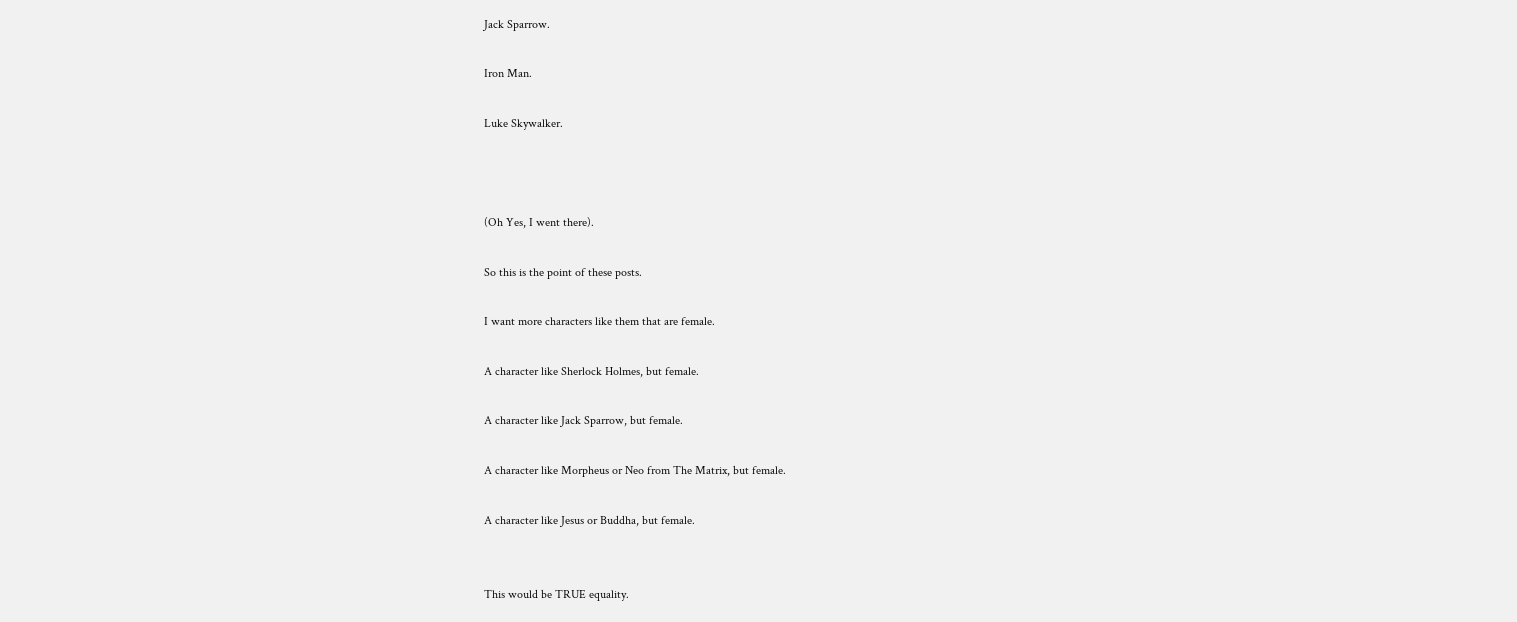Jack Sparrow.

Iron Man.

Luke Skywalker.



(Oh Yes, I went there).

So this is the point of these posts.

I want more characters like them that are female.

A character like Sherlock Holmes, but female.

A character like Jack Sparrow, but female.

A character like Morpheus or Neo from The Matrix, but female.

A character like Jesus or Buddha, but female.


This would be TRUE equality.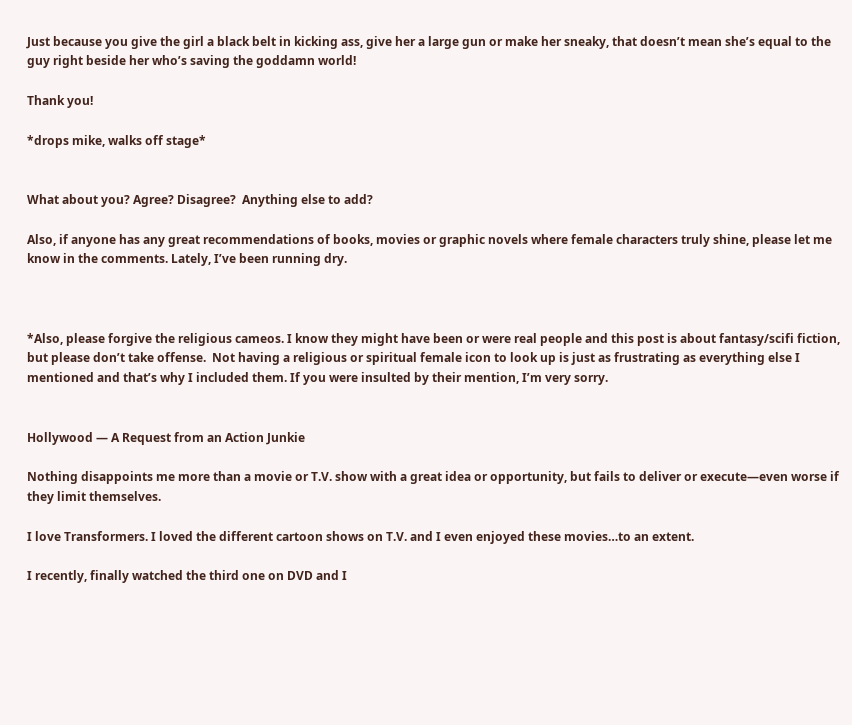Just because you give the girl a black belt in kicking ass, give her a large gun or make her sneaky, that doesn’t mean she’s equal to the guy right beside her who’s saving the goddamn world!

Thank you!

*drops mike, walks off stage*


What about you? Agree? Disagree?  Anything else to add?

Also, if anyone has any great recommendations of books, movies or graphic novels where female characters truly shine, please let me know in the comments. Lately, I’ve been running dry.



*Also, please forgive the religious cameos. I know they might have been or were real people and this post is about fantasy/scifi fiction, but please don’t take offense.  Not having a religious or spiritual female icon to look up is just as frustrating as everything else I mentioned and that’s why I included them. If you were insulted by their mention, I’m very sorry.


Hollywood — A Request from an Action Junkie

Nothing disappoints me more than a movie or T.V. show with a great idea or opportunity, but fails to deliver or execute—even worse if they limit themselves.

I love Transformers. I loved the different cartoon shows on T.V. and I even enjoyed these movies…to an extent.

I recently, finally watched the third one on DVD and I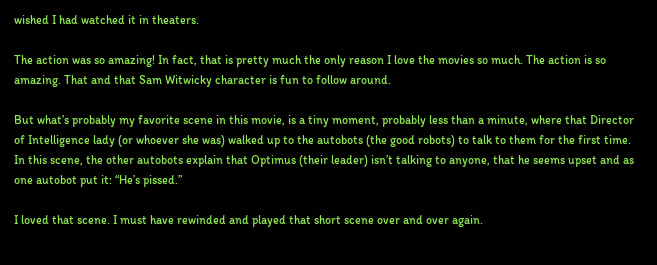wished I had watched it in theaters.

The action was so amazing! In fact, that is pretty much the only reason I love the movies so much. The action is so amazing. That and that Sam Witwicky character is fun to follow around.

But what’s probably my favorite scene in this movie, is a tiny moment, probably less than a minute, where that Director of Intelligence lady (or whoever she was) walked up to the autobots (the good robots) to talk to them for the first time. In this scene, the other autobots explain that Optimus (their leader) isn’t talking to anyone, that he seems upset and as one autobot put it: “He’s pissed.”

I loved that scene. I must have rewinded and played that short scene over and over again.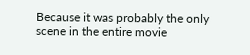Because it was probably the only scene in the entire movie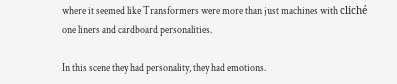where it seemed like Transformers were more than just machines with cliché one liners and cardboard personalities.

In this scene they had personality, they had emotions.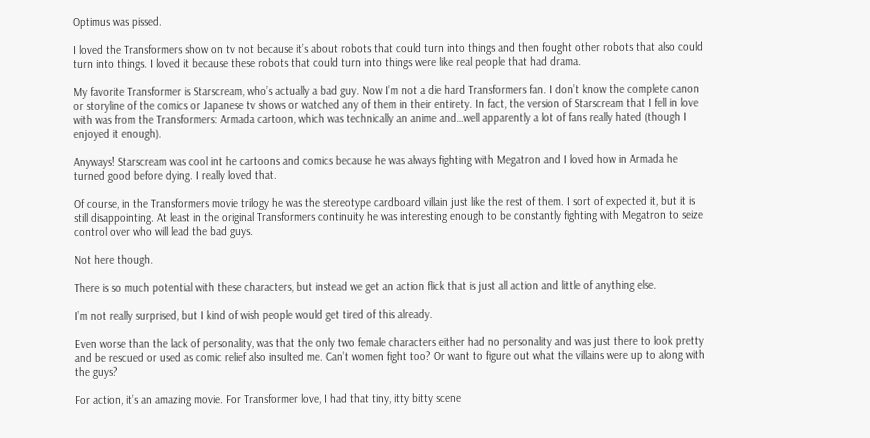Optimus was pissed.

I loved the Transformers show on tv not because it’s about robots that could turn into things and then fought other robots that also could turn into things. I loved it because these robots that could turn into things were like real people that had drama.

My favorite Transformer is Starscream, who’s actually a bad guy. Now I’m not a die hard Transformers fan. I don’t know the complete canon or storyline of the comics or Japanese tv shows or watched any of them in their entirety. In fact, the version of Starscream that I fell in love with was from the Transformers: Armada cartoon, which was technically an anime and…well apparently a lot of fans really hated (though I enjoyed it enough).

Anyways! Starscream was cool int he cartoons and comics because he was always fighting with Megatron and I loved how in Armada he turned good before dying. I really loved that.

Of course, in the Transformers movie trilogy he was the stereotype cardboard villain just like the rest of them. I sort of expected it, but it is still disappointing. At least in the original Transformers continuity he was interesting enough to be constantly fighting with Megatron to seize control over who will lead the bad guys.

Not here though.

There is so much potential with these characters, but instead we get an action flick that is just all action and little of anything else.

I’m not really surprised, but I kind of wish people would get tired of this already.

Even worse than the lack of personality, was that the only two female characters either had no personality and was just there to look pretty and be rescued or used as comic relief also insulted me. Can’t women fight too? Or want to figure out what the villains were up to along with the guys?

For action, it’s an amazing movie. For Transformer love, I had that tiny, itty bitty scene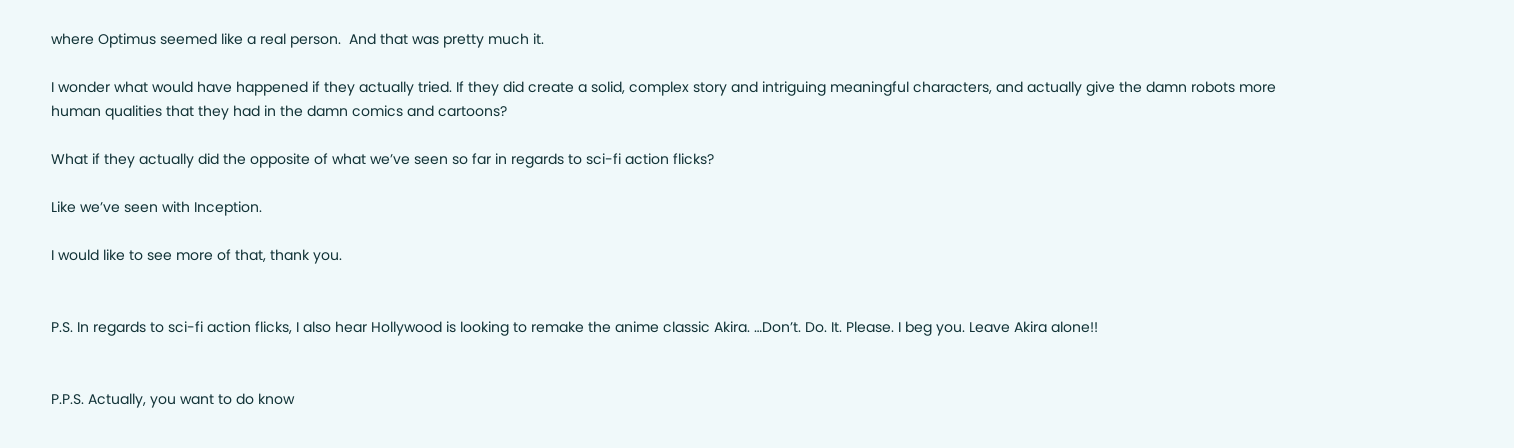where Optimus seemed like a real person.  And that was pretty much it.

I wonder what would have happened if they actually tried. If they did create a solid, complex story and intriguing meaningful characters, and actually give the damn robots more human qualities that they had in the damn comics and cartoons?

What if they actually did the opposite of what we’ve seen so far in regards to sci-fi action flicks?

Like we’ve seen with Inception.

I would like to see more of that, thank you.


P.S. In regards to sci-fi action flicks, I also hear Hollywood is looking to remake the anime classic Akira. …Don’t. Do. It. Please. I beg you. Leave Akira alone!!


P.P.S. Actually, you want to do know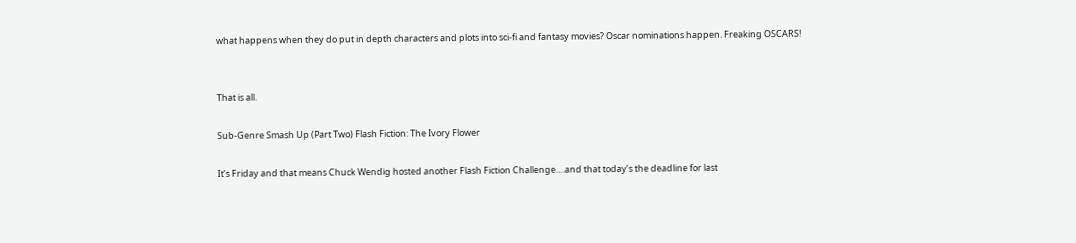what happens when they do put in depth characters and plots into sci-fi and fantasy movies? Oscar nominations happen. Freaking OSCARS!


That is all.

Sub-Genre Smash Up (Part Two) Flash Fiction: The Ivory Flower

It’s Friday and that means Chuck Wendig hosted another Flash Fiction Challenge….and that today’s the deadline for last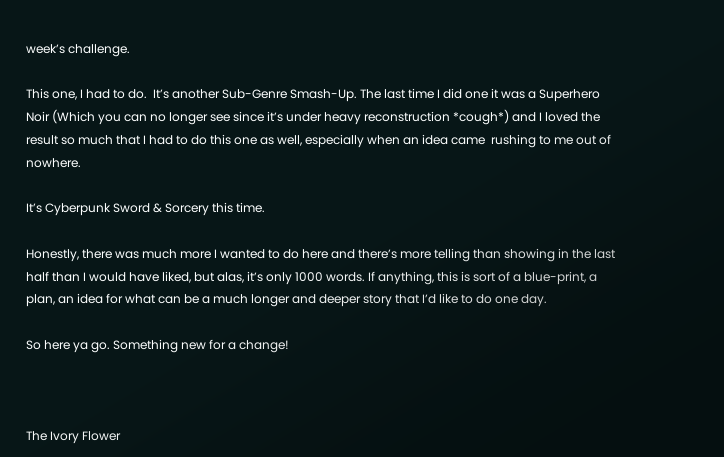week’s challenge.

This one, I had to do.  It’s another Sub-Genre Smash-Up. The last time I did one it was a Superhero Noir (Which you can no longer see since it’s under heavy reconstruction *cough*) and I loved the result so much that I had to do this one as well, especially when an idea came  rushing to me out of nowhere.

It’s Cyberpunk Sword & Sorcery this time.

Honestly, there was much more I wanted to do here and there’s more telling than showing in the last half than I would have liked, but alas, it’s only 1000 words. If anything, this is sort of a blue-print, a plan, an idea for what can be a much longer and deeper story that I’d like to do one day.

So here ya go. Something new for a change!



The Ivory Flower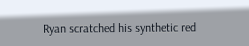Ryan scratched his synthetic red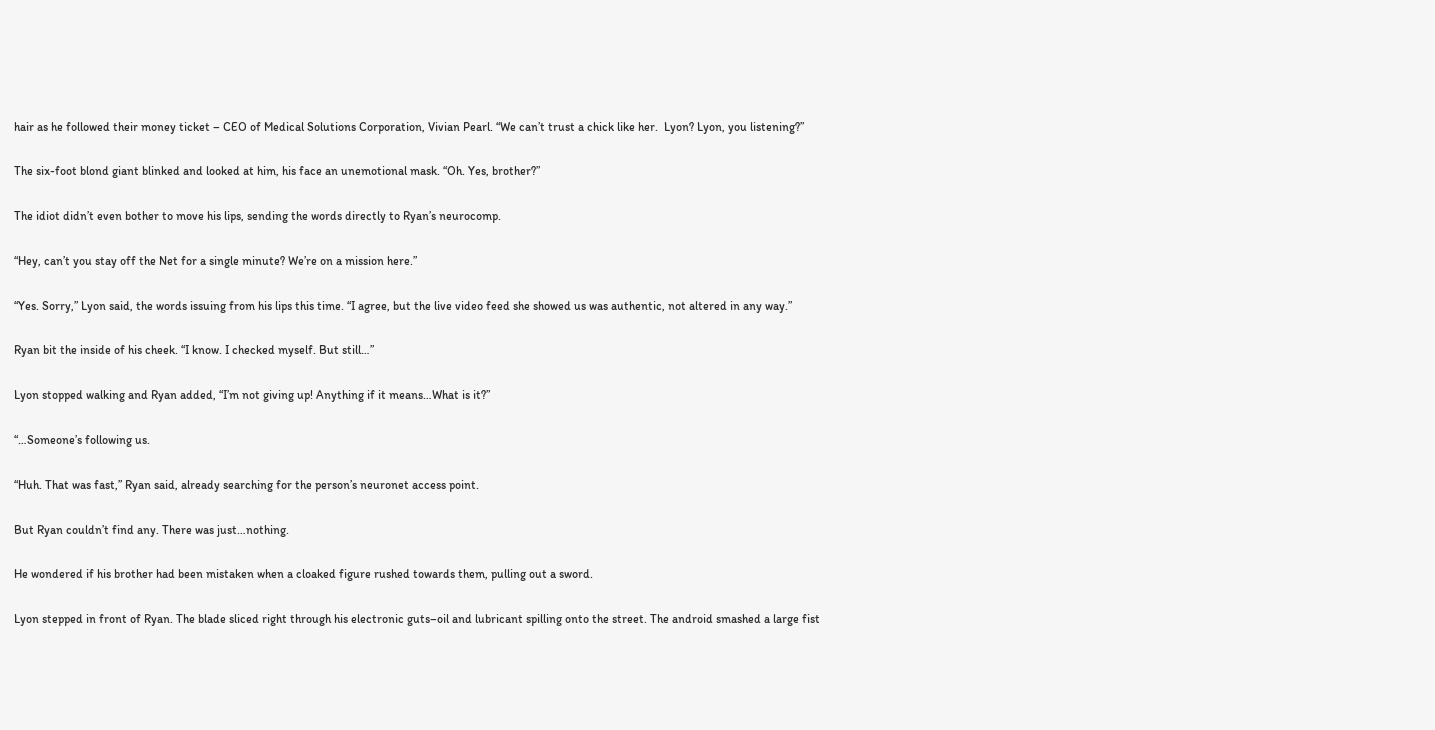hair as he followed their money ticket – CEO of Medical Solutions Corporation, Vivian Pearl. “We can’t trust a chick like her.  Lyon? Lyon, you listening?”

The six-foot blond giant blinked and looked at him, his face an unemotional mask. “Oh. Yes, brother?”

The idiot didn’t even bother to move his lips, sending the words directly to Ryan’s neurocomp.

“Hey, can’t you stay off the Net for a single minute? We’re on a mission here.”

“Yes. Sorry,” Lyon said, the words issuing from his lips this time. “I agree, but the live video feed she showed us was authentic, not altered in any way.”

Ryan bit the inside of his cheek. “I know. I checked myself. But still…”

Lyon stopped walking and Ryan added, “I’m not giving up! Anything if it means…What is it?”

“…Someone’s following us.

“Huh. That was fast,” Ryan said, already searching for the person’s neuronet access point.

But Ryan couldn’t find any. There was just…nothing.

He wondered if his brother had been mistaken when a cloaked figure rushed towards them, pulling out a sword.

Lyon stepped in front of Ryan. The blade sliced right through his electronic guts–oil and lubricant spilling onto the street. The android smashed a large fist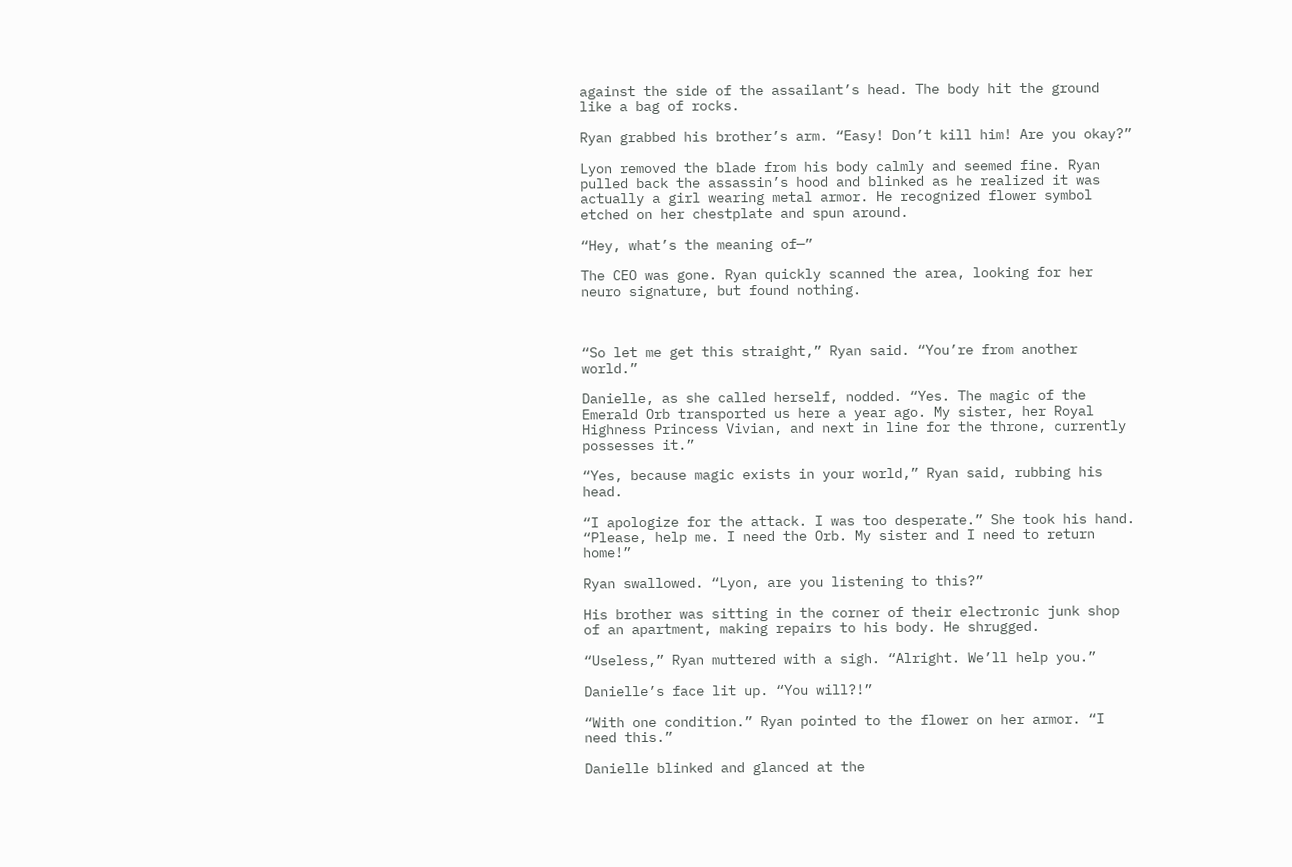against the side of the assailant’s head. The body hit the ground like a bag of rocks.

Ryan grabbed his brother’s arm. “Easy! Don’t kill him! Are you okay?”

Lyon removed the blade from his body calmly and seemed fine. Ryan pulled back the assassin’s hood and blinked as he realized it was actually a girl wearing metal armor. He recognized flower symbol etched on her chestplate and spun around.

“Hey, what’s the meaning of—”

The CEO was gone. Ryan quickly scanned the area, looking for her neuro signature, but found nothing.



“So let me get this straight,” Ryan said. “You’re from another world.”

Danielle, as she called herself, nodded. “Yes. The magic of the Emerald Orb transported us here a year ago. My sister, her Royal Highness Princess Vivian, and next in line for the throne, currently possesses it.”

“Yes, because magic exists in your world,” Ryan said, rubbing his head.

“I apologize for the attack. I was too desperate.” She took his hand. “Please, help me. I need the Orb. My sister and I need to return home!”

Ryan swallowed. “Lyon, are you listening to this?”

His brother was sitting in the corner of their electronic junk shop of an apartment, making repairs to his body. He shrugged.

“Useless,” Ryan muttered with a sigh. “Alright. We’ll help you.”

Danielle’s face lit up. “You will?!”

“With one condition.” Ryan pointed to the flower on her armor. “I need this.”

Danielle blinked and glanced at the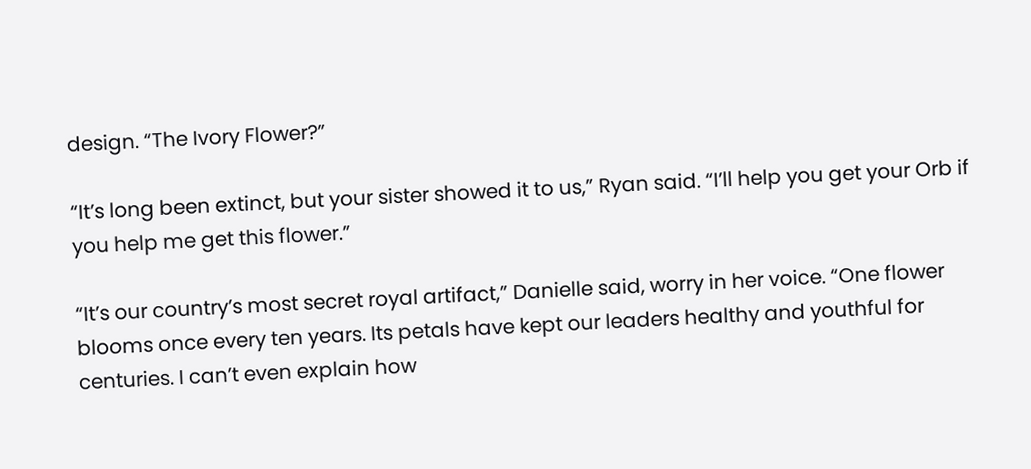design. “The Ivory Flower?”

“It’s long been extinct, but your sister showed it to us,” Ryan said. “I’ll help you get your Orb if you help me get this flower.”

“It’s our country’s most secret royal artifact,” Danielle said, worry in her voice. “One flower blooms once every ten years. Its petals have kept our leaders healthy and youthful for centuries. I can’t even explain how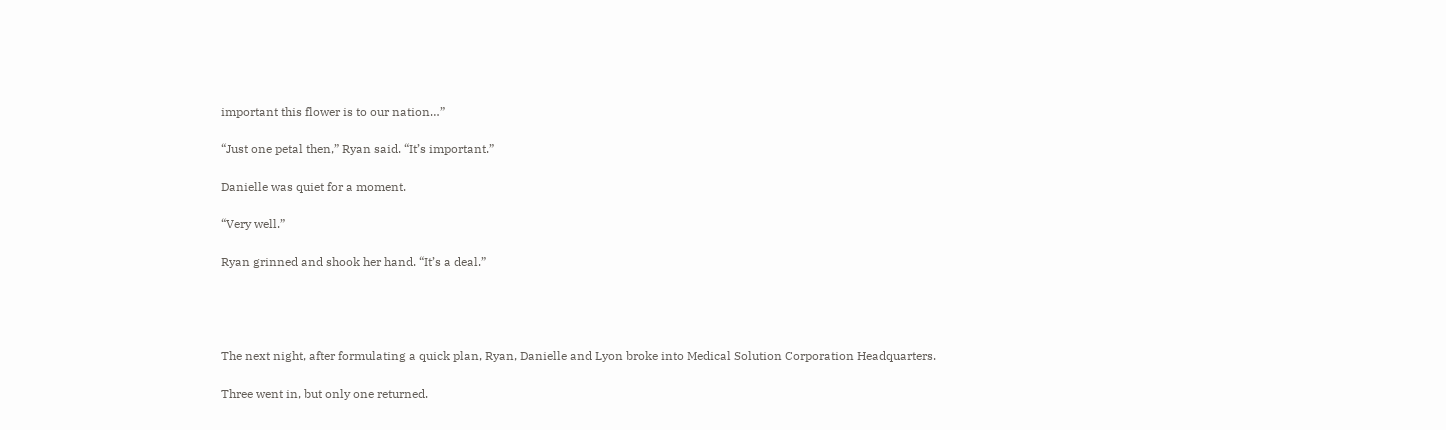important this flower is to our nation…”

“Just one petal then,” Ryan said. “It’s important.”

Danielle was quiet for a moment.

“Very well.”

Ryan grinned and shook her hand. “It’s a deal.”




The next night, after formulating a quick plan, Ryan, Danielle and Lyon broke into Medical Solution Corporation Headquarters.

Three went in, but only one returned.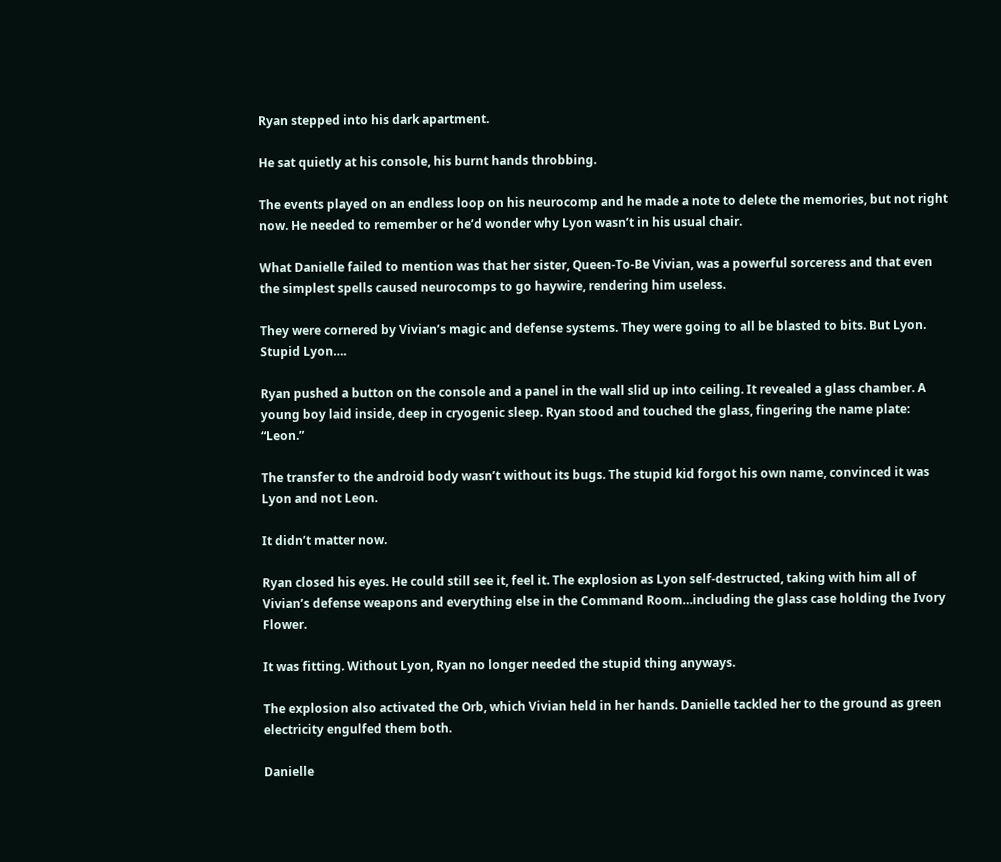Ryan stepped into his dark apartment.

He sat quietly at his console, his burnt hands throbbing.

The events played on an endless loop on his neurocomp and he made a note to delete the memories, but not right now. He needed to remember or he’d wonder why Lyon wasn’t in his usual chair.

What Danielle failed to mention was that her sister, Queen-To-Be Vivian, was a powerful sorceress and that even the simplest spells caused neurocomps to go haywire, rendering him useless.

They were cornered by Vivian’s magic and defense systems. They were going to all be blasted to bits. But Lyon. Stupid Lyon….

Ryan pushed a button on the console and a panel in the wall slid up into ceiling. It revealed a glass chamber. A young boy laid inside, deep in cryogenic sleep. Ryan stood and touched the glass, fingering the name plate: “Leon.”

The transfer to the android body wasn’t without its bugs. The stupid kid forgot his own name, convinced it was Lyon and not Leon.

It didn’t matter now.

Ryan closed his eyes. He could still see it, feel it. The explosion as Lyon self-destructed, taking with him all of Vivian’s defense weapons and everything else in the Command Room…including the glass case holding the Ivory Flower.

It was fitting. Without Lyon, Ryan no longer needed the stupid thing anyways.

The explosion also activated the Orb, which Vivian held in her hands. Danielle tackled her to the ground as green electricity engulfed them both.

Danielle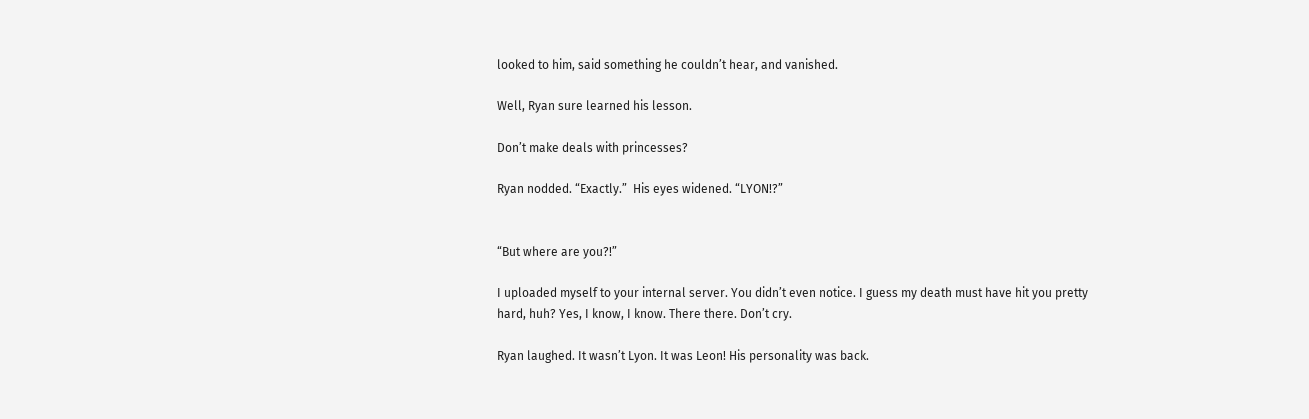looked to him, said something he couldn’t hear, and vanished.

Well, Ryan sure learned his lesson.

Don’t make deals with princesses?

Ryan nodded. “Exactly.”  His eyes widened. “LYON!?”


“But where are you?!”

I uploaded myself to your internal server. You didn’t even notice. I guess my death must have hit you pretty hard, huh? Yes, I know, I know. There there. Don’t cry.

Ryan laughed. It wasn’t Lyon. It was Leon! His personality was back.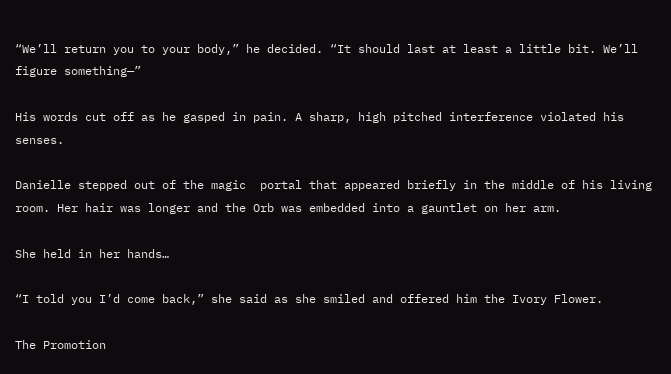“We’ll return you to your body,” he decided. “It should last at least a little bit. We’ll figure something—”

His words cut off as he gasped in pain. A sharp, high pitched interference violated his senses.

Danielle stepped out of the magic  portal that appeared briefly in the middle of his living room. Her hair was longer and the Orb was embedded into a gauntlet on her arm.

She held in her hands…

“I told you I’d come back,” she said as she smiled and offered him the Ivory Flower.

The Promotion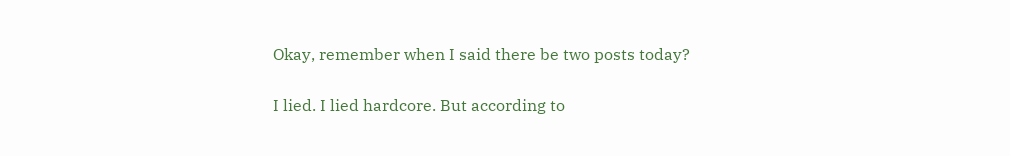Okay, remember when I said there be two posts today?

I lied. I lied hardcore. But according to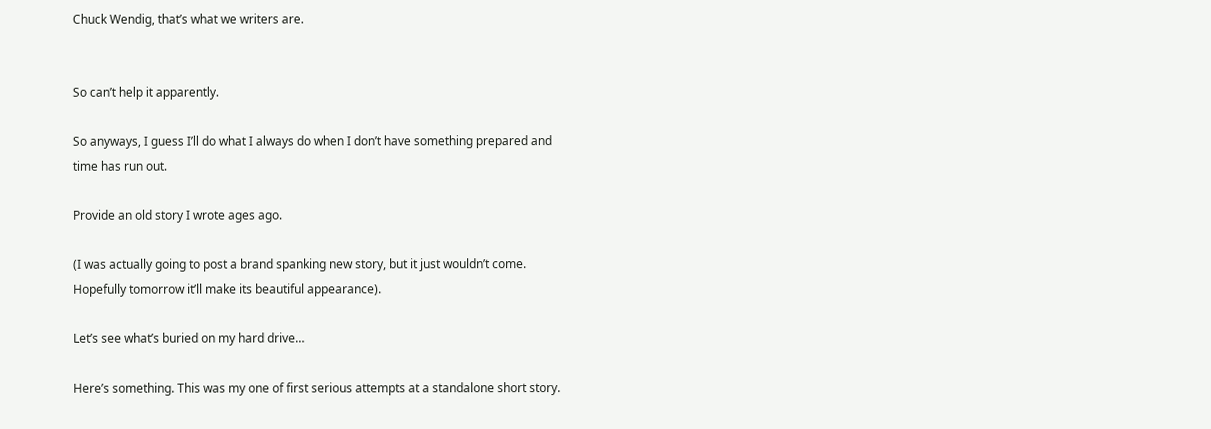Chuck Wendig, that’s what we writers are.


So can’t help it apparently.

So anyways, I guess I’ll do what I always do when I don’t have something prepared and time has run out.

Provide an old story I wrote ages ago.

(I was actually going to post a brand spanking new story, but it just wouldn’t come.  Hopefully tomorrow it’ll make its beautiful appearance).

Let’s see what’s buried on my hard drive…

Here’s something. This was my one of first serious attempts at a standalone short story.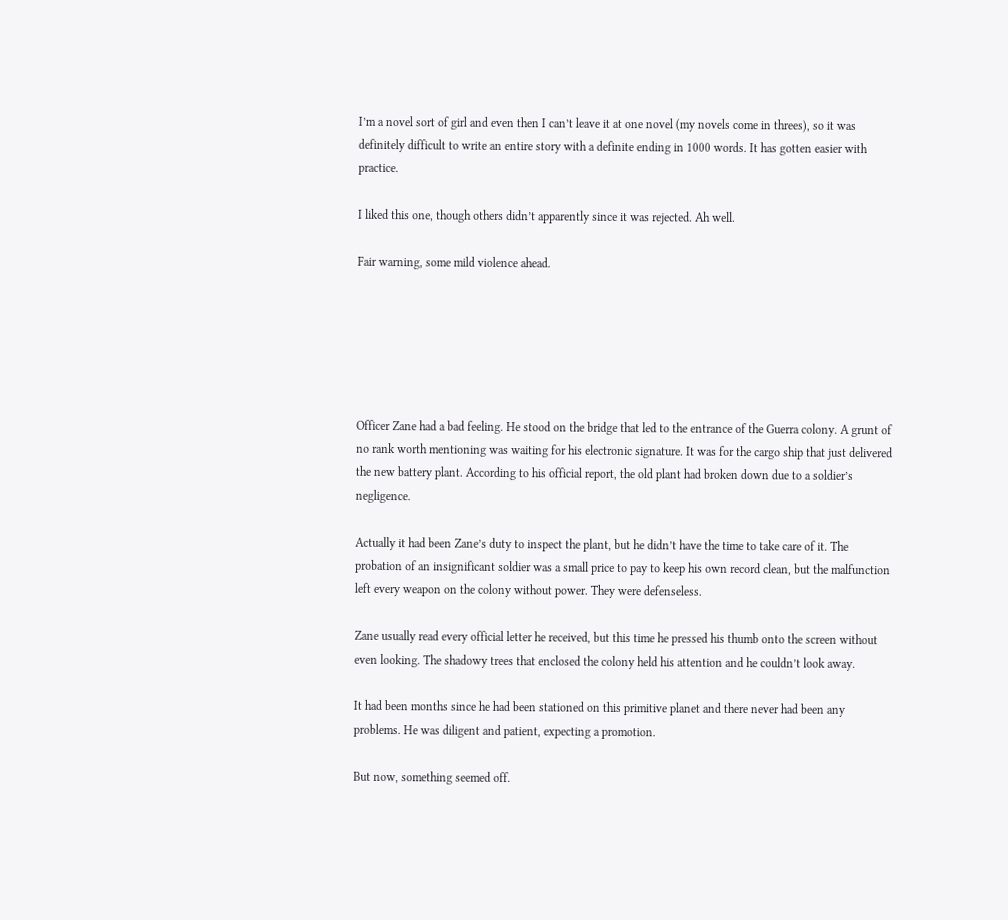I’m a novel sort of girl and even then I can’t leave it at one novel (my novels come in threes), so it was definitely difficult to write an entire story with a definite ending in 1000 words. It has gotten easier with practice.

I liked this one, though others didn’t apparently since it was rejected. Ah well.

Fair warning, some mild violence ahead.






Officer Zane had a bad feeling. He stood on the bridge that led to the entrance of the Guerra colony. A grunt of no rank worth mentioning was waiting for his electronic signature. It was for the cargo ship that just delivered the new battery plant. According to his official report, the old plant had broken down due to a soldier’s negligence.

Actually it had been Zane’s duty to inspect the plant, but he didn’t have the time to take care of it. The probation of an insignificant soldier was a small price to pay to keep his own record clean, but the malfunction left every weapon on the colony without power. They were defenseless.

Zane usually read every official letter he received, but this time he pressed his thumb onto the screen without even looking. The shadowy trees that enclosed the colony held his attention and he couldn’t look away.

It had been months since he had been stationed on this primitive planet and there never had been any problems. He was diligent and patient, expecting a promotion.

But now, something seemed off.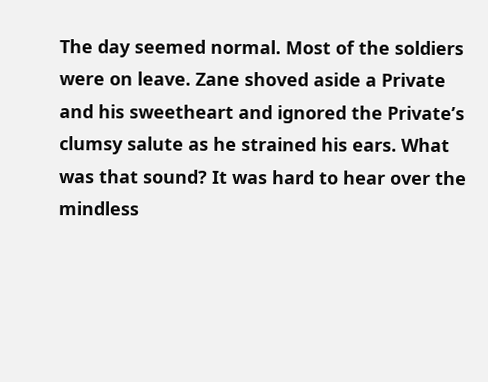The day seemed normal. Most of the soldiers were on leave. Zane shoved aside a Private and his sweetheart and ignored the Private’s clumsy salute as he strained his ears. What was that sound? It was hard to hear over the mindless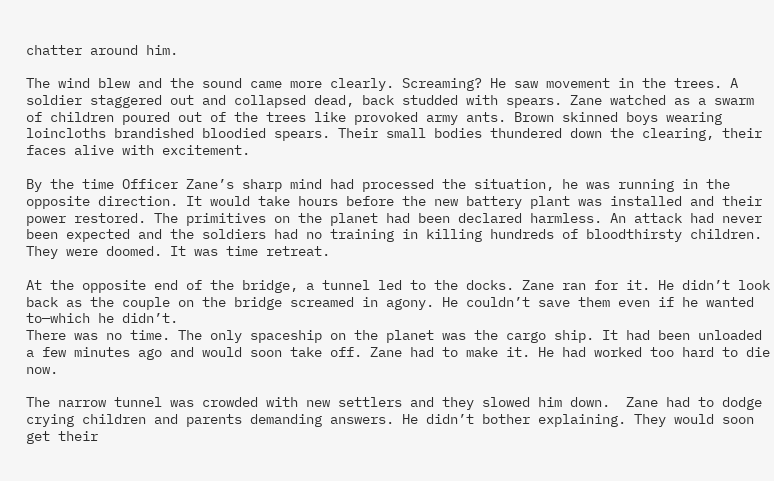chatter around him.

The wind blew and the sound came more clearly. Screaming? He saw movement in the trees. A soldier staggered out and collapsed dead, back studded with spears. Zane watched as a swarm of children poured out of the trees like provoked army ants. Brown skinned boys wearing loincloths brandished bloodied spears. Their small bodies thundered down the clearing, their faces alive with excitement.

By the time Officer Zane’s sharp mind had processed the situation, he was running in the opposite direction. It would take hours before the new battery plant was installed and their power restored. The primitives on the planet had been declared harmless. An attack had never been expected and the soldiers had no training in killing hundreds of bloodthirsty children. They were doomed. It was time retreat.

At the opposite end of the bridge, a tunnel led to the docks. Zane ran for it. He didn’t look back as the couple on the bridge screamed in agony. He couldn’t save them even if he wanted to—which he didn’t.
There was no time. The only spaceship on the planet was the cargo ship. It had been unloaded a few minutes ago and would soon take off. Zane had to make it. He had worked too hard to die now.

The narrow tunnel was crowded with new settlers and they slowed him down.  Zane had to dodge crying children and parents demanding answers. He didn’t bother explaining. They would soon get their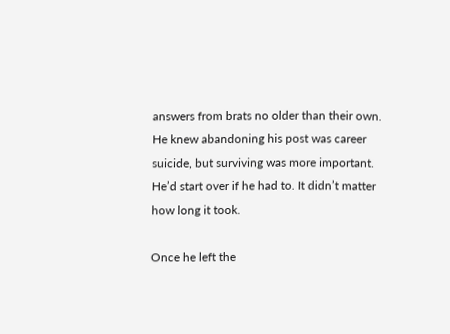answers from brats no older than their own. He knew abandoning his post was career suicide, but surviving was more important. He’d start over if he had to. It didn’t matter how long it took.

Once he left the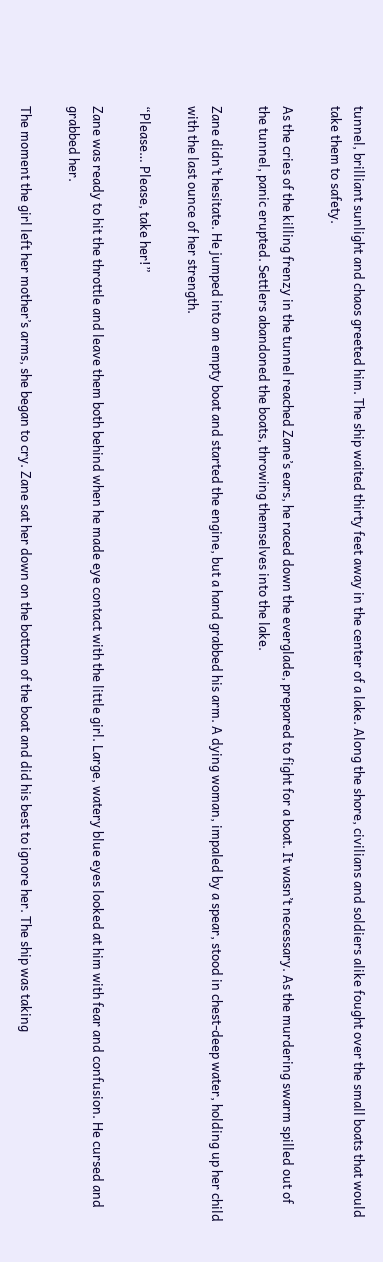tunnel, brilliant sunlight and chaos greeted him. The ship waited thirty feet away in the center of a lake. Along the shore, civilians and soldiers alike fought over the small boats that would take them to safety.

As the cries of the killing frenzy in the tunnel reached Zane’s ears, he raced down the everglade, prepared to fight for a boat. It wasn’t necessary. As the murdering swarm spilled out of the tunnel, panic erupted. Settlers abandoned the boats, throwing themselves into the lake.

Zane didn’t hesitate. He jumped into an empty boat and started the engine, but a hand grabbed his arm. A dying woman, impaled by a spear, stood in chest-deep water, holding up her child with the last ounce of her strength.

“Please… Please, take her!”

Zane was ready to hit the throttle and leave them both behind when he made eye contact with the little girl. Large, watery blue eyes looked at him with fear and confusion. He cursed and grabbed her.

The moment the girl left her mother’s arms, she began to cry. Zane sat her down on the bottom of the boat and did his best to ignore her. The ship was taking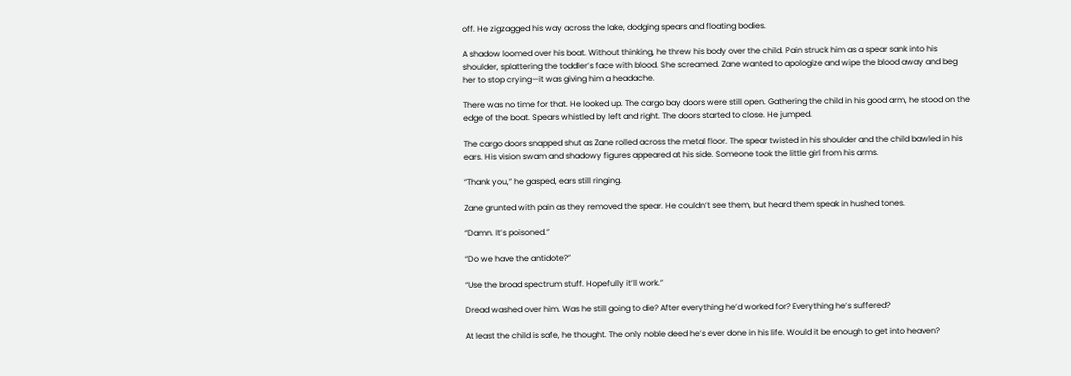off. He zigzagged his way across the lake, dodging spears and floating bodies.

A shadow loomed over his boat. Without thinking, he threw his body over the child. Pain struck him as a spear sank into his shoulder, splattering the toddler’s face with blood. She screamed. Zane wanted to apologize and wipe the blood away and beg her to stop crying—it was giving him a headache.

There was no time for that. He looked up. The cargo bay doors were still open. Gathering the child in his good arm, he stood on the edge of the boat. Spears whistled by left and right. The doors started to close. He jumped.

The cargo doors snapped shut as Zane rolled across the metal floor. The spear twisted in his shoulder and the child bawled in his ears. His vision swam and shadowy figures appeared at his side. Someone took the little girl from his arms.

“Thank you,” he gasped, ears still ringing.

Zane grunted with pain as they removed the spear. He couldn’t see them, but heard them speak in hushed tones.

“Damn. It’s poisoned.”

“Do we have the antidote?”

“Use the broad spectrum stuff. Hopefully it’ll work.”

Dread washed over him. Was he still going to die? After everything he’d worked for? Everything he’s suffered?

At least the child is safe, he thought. The only noble deed he’s ever done in his life. Would it be enough to get into heaven?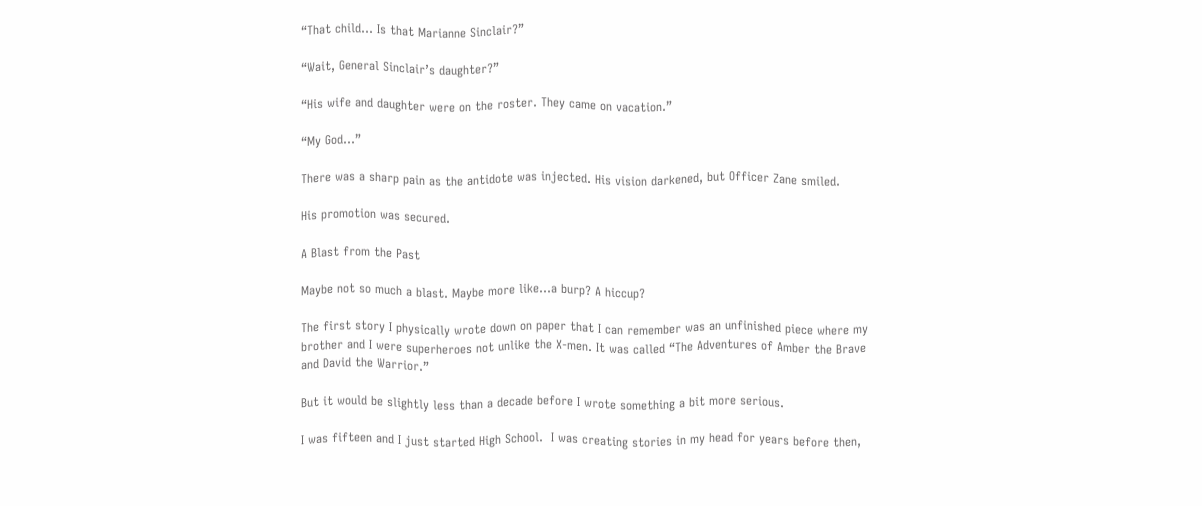“That child… Is that Marianne Sinclair?”

“Wait, General Sinclair’s daughter?”

“His wife and daughter were on the roster. They came on vacation.”

“My God…”

There was a sharp pain as the antidote was injected. His vision darkened, but Officer Zane smiled.

His promotion was secured.

A Blast from the Past

Maybe not so much a blast. Maybe more like…a burp? A hiccup?

The first story I physically wrote down on paper that I can remember was an unfinished piece where my brother and I were superheroes not unlike the X-men. It was called “The Adventures of Amber the Brave and David the Warrior.”

But it would be slightly less than a decade before I wrote something a bit more serious.

I was fifteen and I just started High School.  I was creating stories in my head for years before then,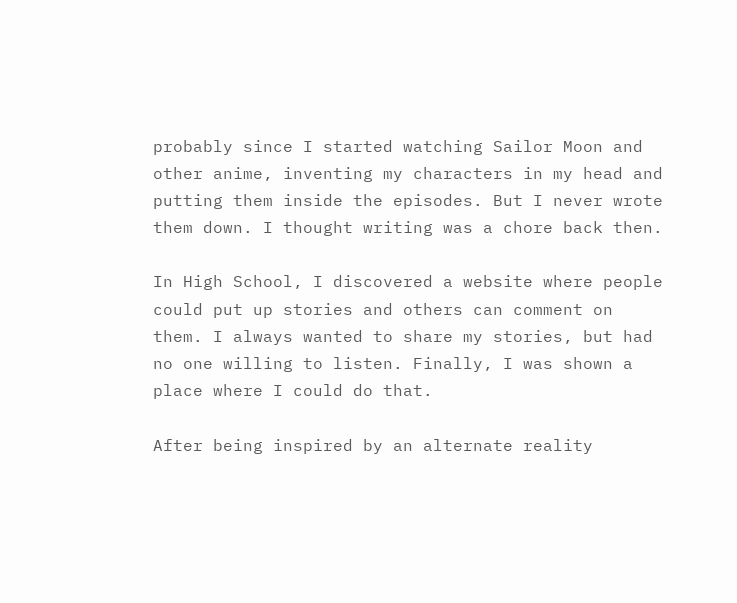probably since I started watching Sailor Moon and other anime, inventing my characters in my head and putting them inside the episodes. But I never wrote them down. I thought writing was a chore back then.

In High School, I discovered a website where people could put up stories and others can comment on them. I always wanted to share my stories, but had no one willing to listen. Finally, I was shown a place where I could do that.

After being inspired by an alternate reality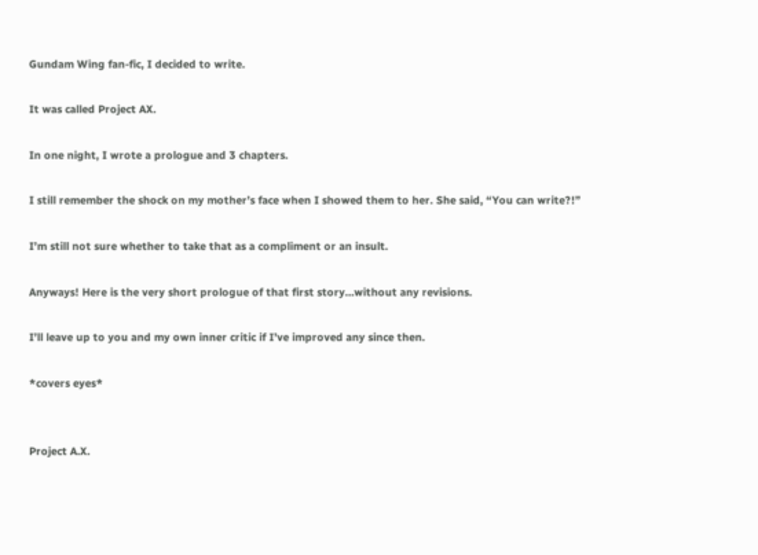Gundam Wing fan-fic, I decided to write.

It was called Project AX.

In one night, I wrote a prologue and 3 chapters.

I still remember the shock on my mother’s face when I showed them to her. She said, “You can write?!”

I’m still not sure whether to take that as a compliment or an insult.

Anyways! Here is the very short prologue of that first story…without any revisions.

I’ll leave up to you and my own inner critic if I’ve improved any since then.

*covers eyes*


Project A.X.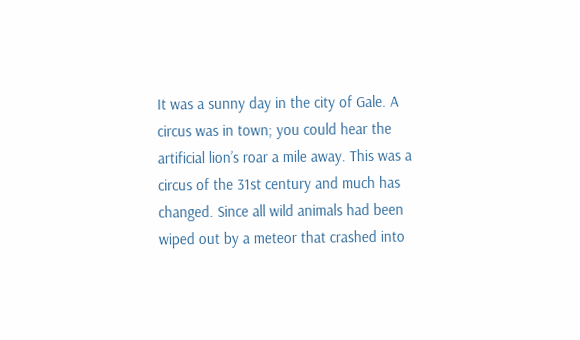It was a sunny day in the city of Gale. A circus was in town; you could hear the artificial lion’s roar a mile away. This was a circus of the 31st century and much has changed. Since all wild animals had been wiped out by a meteor that crashed into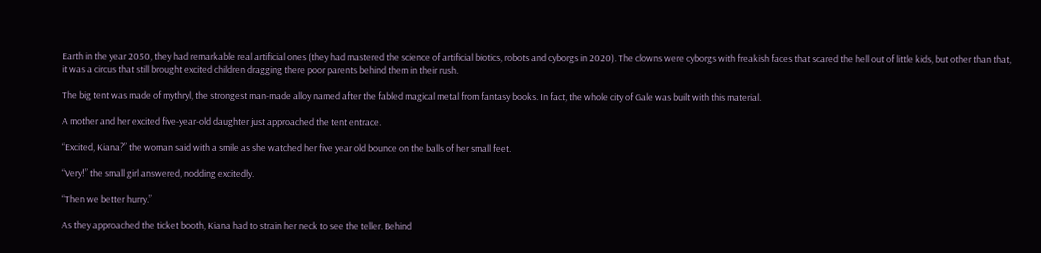Earth in the year 2050, they had remarkable real artificial ones (they had mastered the science of artificial biotics, robots and cyborgs in 2020). The clowns were cyborgs with freakish faces that scared the hell out of little kids, but other than that, it was a circus that still brought excited children dragging there poor parents behind them in their rush.

The big tent was made of mythryl, the strongest man-made alloy named after the fabled magical metal from fantasy books. In fact, the whole city of Gale was built with this material.

A mother and her excited five-year-old daughter just approached the tent entrace.

“Excited, Kiana?” the woman said with a smile as she watched her five year old bounce on the balls of her small feet.

“Very!” the small girl answered, nodding excitedly.

“Then we better hurry.”

As they approached the ticket booth, Kiana had to strain her neck to see the teller. Behind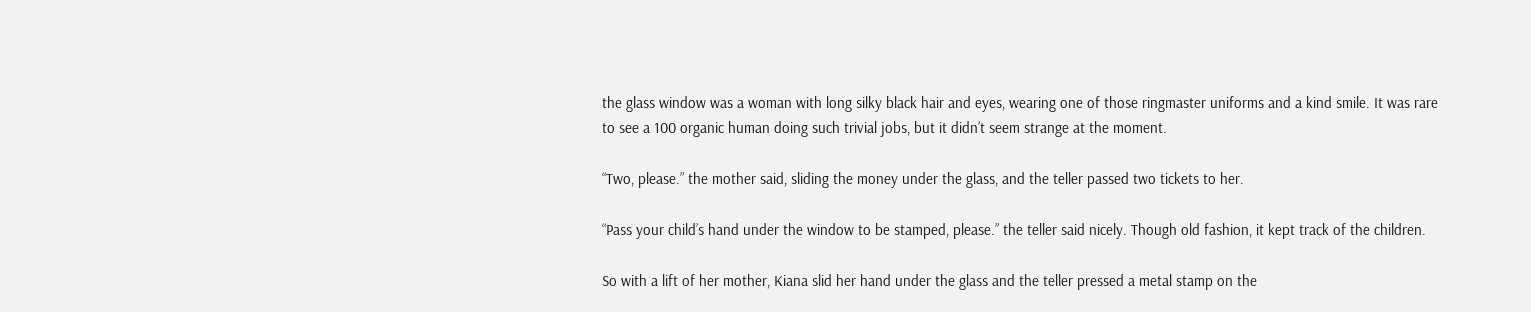the glass window was a woman with long silky black hair and eyes, wearing one of those ringmaster uniforms and a kind smile. It was rare to see a 100 organic human doing such trivial jobs, but it didn’t seem strange at the moment.

“Two, please.” the mother said, sliding the money under the glass, and the teller passed two tickets to her.

“Pass your child’s hand under the window to be stamped, please.” the teller said nicely. Though old fashion, it kept track of the children.

So with a lift of her mother, Kiana slid her hand under the glass and the teller pressed a metal stamp on the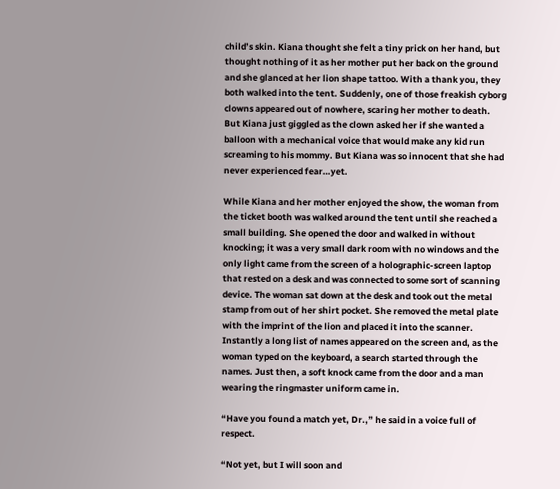child’s skin. Kiana thought she felt a tiny prick on her hand, but thought nothing of it as her mother put her back on the ground and she glanced at her lion shape tattoo. With a thank you, they both walked into the tent. Suddenly, one of those freakish cyborg clowns appeared out of nowhere, scaring her mother to death. But Kiana just giggled as the clown asked her if she wanted a balloon with a mechanical voice that would make any kid run screaming to his mommy. But Kiana was so innocent that she had never experienced fear…yet.

While Kiana and her mother enjoyed the show, the woman from the ticket booth was walked around the tent until she reached a small building. She opened the door and walked in without knocking; it was a very small dark room with no windows and the only light came from the screen of a holographic-screen laptop that rested on a desk and was connected to some sort of scanning device. The woman sat down at the desk and took out the metal stamp from out of her shirt pocket. She removed the metal plate with the imprint of the lion and placed it into the scanner. Instantly a long list of names appeared on the screen and, as the woman typed on the keyboard, a search started through the names. Just then, a soft knock came from the door and a man wearing the ringmaster uniform came in.

“Have you found a match yet, Dr.,” he said in a voice full of respect.

“Not yet, but I will soon and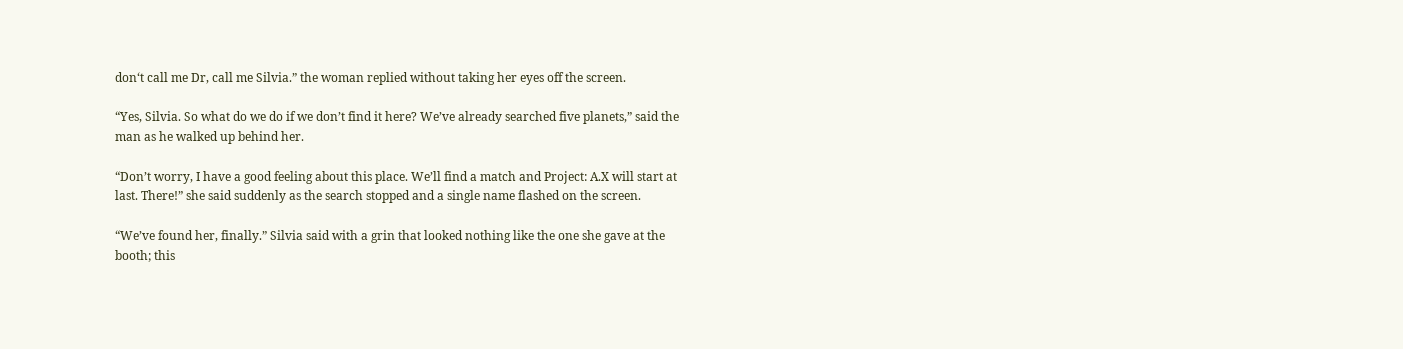don‘t call me Dr, call me Silvia.” the woman replied without taking her eyes off the screen.

“Yes, Silvia. So what do we do if we don’t find it here? We’ve already searched five planets,” said the man as he walked up behind her.

“Don’t worry, I have a good feeling about this place. We’ll find a match and Project: A.X will start at last. There!” she said suddenly as the search stopped and a single name flashed on the screen.

“We’ve found her, finally.” Silvia said with a grin that looked nothing like the one she gave at the booth; this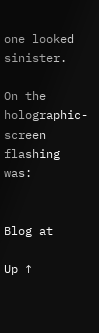one looked sinister.

On the holographic-screen flashing was:


Blog at

Up ↑